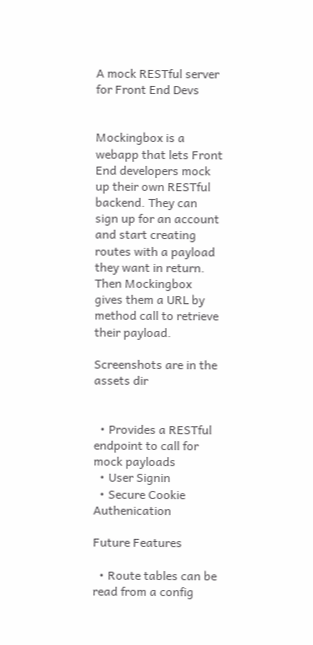A mock RESTful server for Front End Devs


Mockingbox is a webapp that lets Front End developers mock up their own RESTful backend. They can sign up for an account and start creating routes with a payload they want in return. Then Mockingbox gives them a URL by method call to retrieve their payload.

Screenshots are in the assets dir


  • Provides a RESTful endpoint to call for mock payloads
  • User Signin
  • Secure Cookie Authenication

Future Features

  • Route tables can be read from a config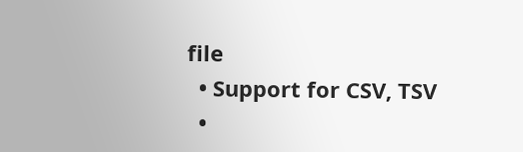file
  • Support for CSV, TSV
  •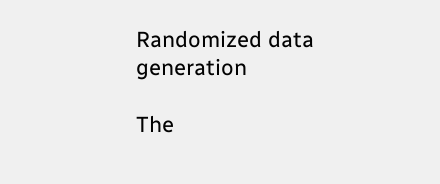Randomized data generation

The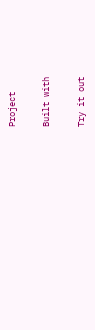Project

Built with

Try it out